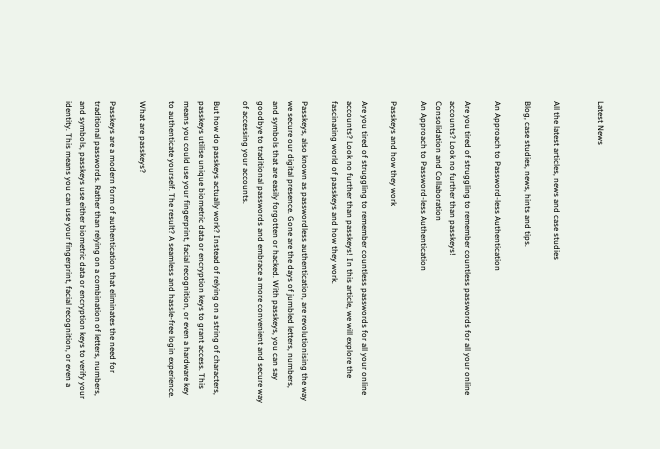Latest News


All the latest articles, news and case studies

Blog, case studies, news, hints and tips.

An Approach to Password-less Authentication

Are you tired of struggling to remember countless passwords for all your online accounts? Look no further than passkeys!
Consolidation and Collaboration
An Approach to Password-less Authentication

Passkeys and how they work

Are you tired of struggling to remember countless passwords for all your online accounts? Look no further than passkeys! In this article, we will explore the fascinating world of passkeys and how they work.

Passkeys, also known as passwordless authentication, are revolutionising the way we secure our digital presence. Gone are the days of jumbled letters, numbers, and symbols that are easily forgotten or hacked. With passkeys, you can say goodbye to traditional passwords and embrace a more convenient and secure way of accessing your accounts.

But how do passkeys actually work? Instead of relying on a string of characters, passkeys utilise unique biometric data or encryption keys to grant access. This means you could use your fingerprint, facial recognition, or even a hardware key to authenticate yourself. The result? A seamless and hassle-free login experience.

What are passkeys?

Passkeys are a modern form of authentication that eliminates the need for traditional passwords. Rather than relying on a combination of letters, numbers, and symbols, passkeys use either biometric data or encryption keys to verify your identity. This means you can use your fingerprint, facial recognition, or even a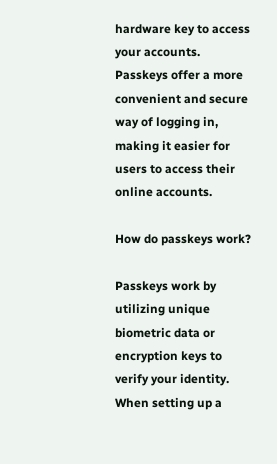hardware key to access your accounts. Passkeys offer a more convenient and secure way of logging in, making it easier for users to access their online accounts.

How do passkeys work?

Passkeys work by utilizing unique biometric data or encryption keys to verify your identity. When setting up a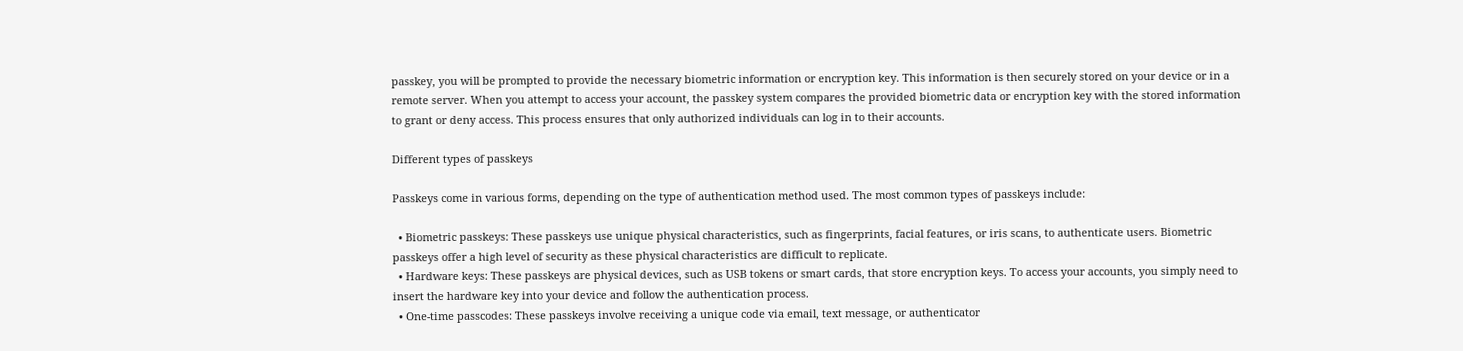passkey, you will be prompted to provide the necessary biometric information or encryption key. This information is then securely stored on your device or in a remote server. When you attempt to access your account, the passkey system compares the provided biometric data or encryption key with the stored information to grant or deny access. This process ensures that only authorized individuals can log in to their accounts.

Different types of passkeys

Passkeys come in various forms, depending on the type of authentication method used. The most common types of passkeys include:

  • Biometric passkeys: These passkeys use unique physical characteristics, such as fingerprints, facial features, or iris scans, to authenticate users. Biometric passkeys offer a high level of security as these physical characteristics are difficult to replicate.
  • Hardware keys: These passkeys are physical devices, such as USB tokens or smart cards, that store encryption keys. To access your accounts, you simply need to insert the hardware key into your device and follow the authentication process.
  • One-time passcodes: These passkeys involve receiving a unique code via email, text message, or authenticator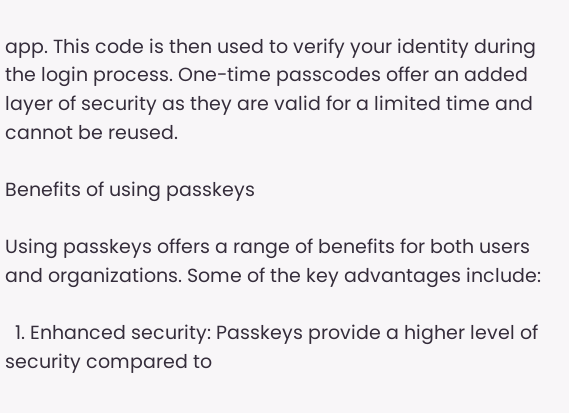app. This code is then used to verify your identity during the login process. One-time passcodes offer an added layer of security as they are valid for a limited time and cannot be reused.

Benefits of using passkeys

Using passkeys offers a range of benefits for both users and organizations. Some of the key advantages include:

  1. Enhanced security: Passkeys provide a higher level of security compared to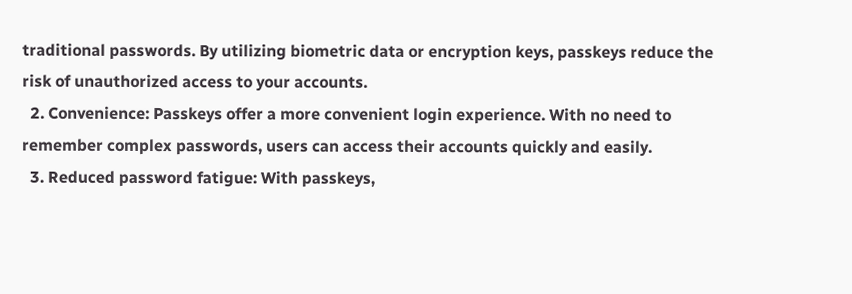traditional passwords. By utilizing biometric data or encryption keys, passkeys reduce the risk of unauthorized access to your accounts.
  2. Convenience: Passkeys offer a more convenient login experience. With no need to remember complex passwords, users can access their accounts quickly and easily.
  3. Reduced password fatigue: With passkeys,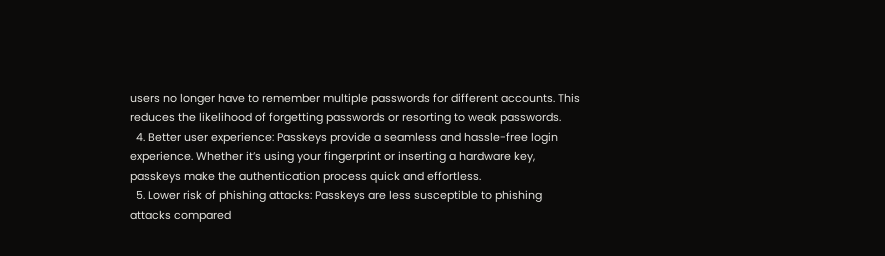users no longer have to remember multiple passwords for different accounts. This reduces the likelihood of forgetting passwords or resorting to weak passwords.
  4. Better user experience: Passkeys provide a seamless and hassle-free login experience. Whether it’s using your fingerprint or inserting a hardware key, passkeys make the authentication process quick and effortless.
  5. Lower risk of phishing attacks: Passkeys are less susceptible to phishing attacks compared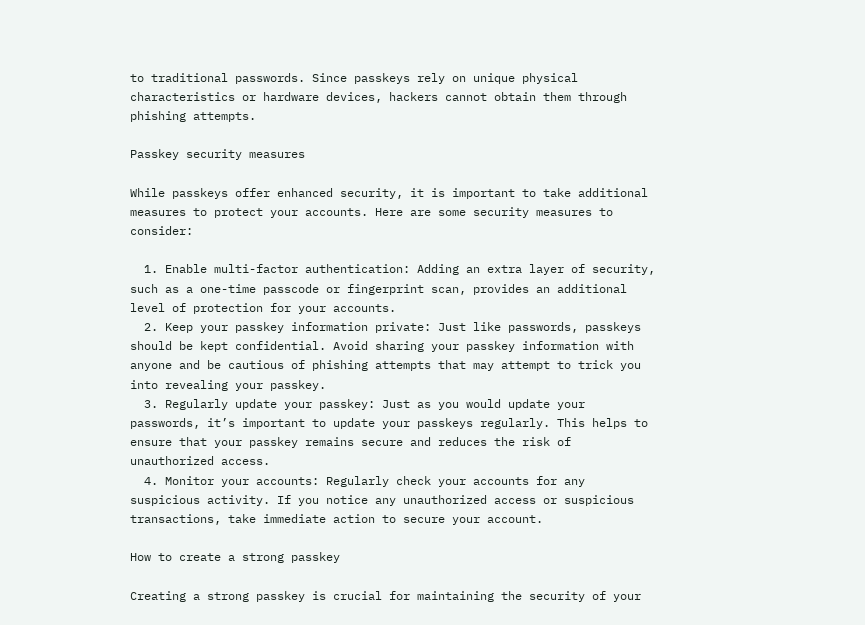to traditional passwords. Since passkeys rely on unique physical characteristics or hardware devices, hackers cannot obtain them through phishing attempts.

Passkey security measures

While passkeys offer enhanced security, it is important to take additional measures to protect your accounts. Here are some security measures to consider:

  1. Enable multi-factor authentication: Adding an extra layer of security, such as a one-time passcode or fingerprint scan, provides an additional level of protection for your accounts.
  2. Keep your passkey information private: Just like passwords, passkeys should be kept confidential. Avoid sharing your passkey information with anyone and be cautious of phishing attempts that may attempt to trick you into revealing your passkey.
  3. Regularly update your passkey: Just as you would update your passwords, it’s important to update your passkeys regularly. This helps to ensure that your passkey remains secure and reduces the risk of unauthorized access.
  4. Monitor your accounts: Regularly check your accounts for any suspicious activity. If you notice any unauthorized access or suspicious transactions, take immediate action to secure your account.

How to create a strong passkey

Creating a strong passkey is crucial for maintaining the security of your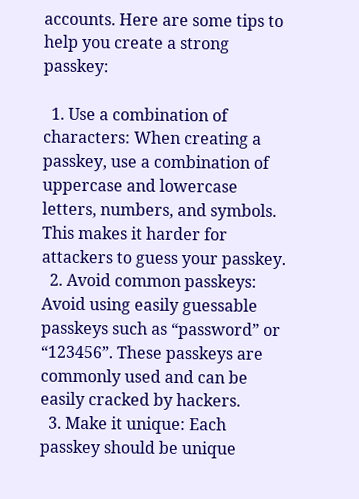accounts. Here are some tips to help you create a strong passkey:

  1. Use a combination of characters: When creating a passkey, use a combination of uppercase and lowercase letters, numbers, and symbols. This makes it harder for attackers to guess your passkey.
  2. Avoid common passkeys: Avoid using easily guessable passkeys such as “password” or “123456”. These passkeys are commonly used and can be easily cracked by hackers.
  3. Make it unique: Each passkey should be unique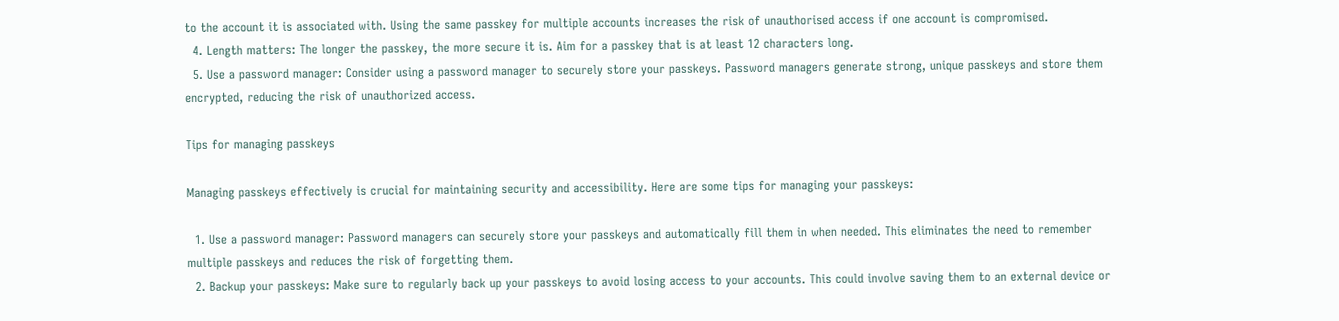to the account it is associated with. Using the same passkey for multiple accounts increases the risk of unauthorised access if one account is compromised.
  4. Length matters: The longer the passkey, the more secure it is. Aim for a passkey that is at least 12 characters long.
  5. Use a password manager: Consider using a password manager to securely store your passkeys. Password managers generate strong, unique passkeys and store them encrypted, reducing the risk of unauthorized access.

Tips for managing passkeys

Managing passkeys effectively is crucial for maintaining security and accessibility. Here are some tips for managing your passkeys:

  1. Use a password manager: Password managers can securely store your passkeys and automatically fill them in when needed. This eliminates the need to remember multiple passkeys and reduces the risk of forgetting them.
  2. Backup your passkeys: Make sure to regularly back up your passkeys to avoid losing access to your accounts. This could involve saving them to an external device or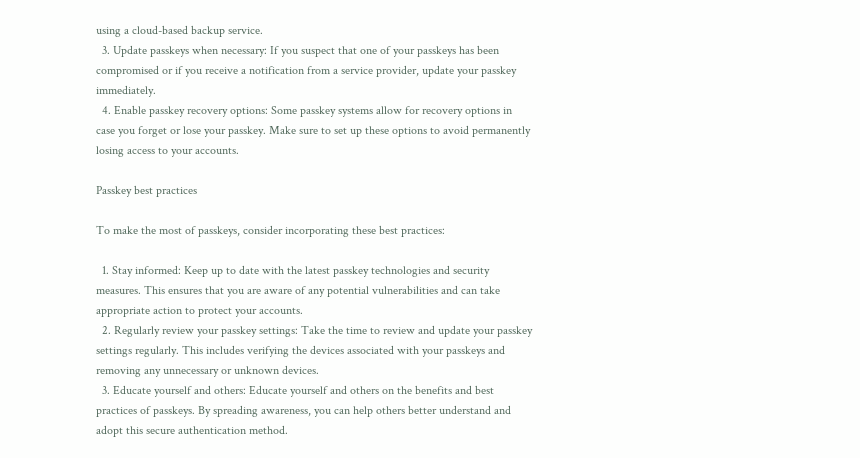using a cloud-based backup service.
  3. Update passkeys when necessary: If you suspect that one of your passkeys has been compromised or if you receive a notification from a service provider, update your passkey immediately.
  4. Enable passkey recovery options: Some passkey systems allow for recovery options in case you forget or lose your passkey. Make sure to set up these options to avoid permanently losing access to your accounts.

Passkey best practices

To make the most of passkeys, consider incorporating these best practices:

  1. Stay informed: Keep up to date with the latest passkey technologies and security measures. This ensures that you are aware of any potential vulnerabilities and can take appropriate action to protect your accounts.
  2. Regularly review your passkey settings: Take the time to review and update your passkey settings regularly. This includes verifying the devices associated with your passkeys and removing any unnecessary or unknown devices.
  3. Educate yourself and others: Educate yourself and others on the benefits and best practices of passkeys. By spreading awareness, you can help others better understand and adopt this secure authentication method.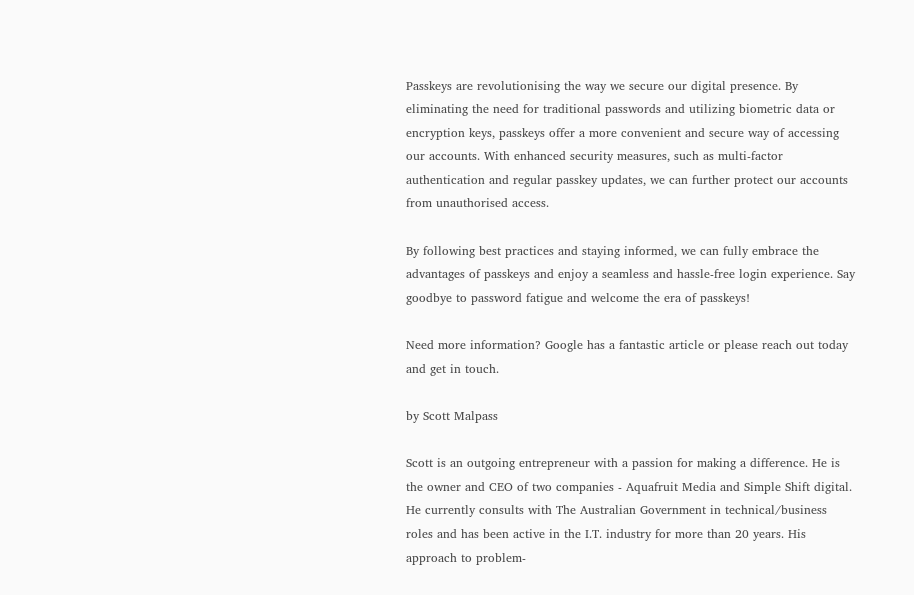Passkeys are revolutionising the way we secure our digital presence. By eliminating the need for traditional passwords and utilizing biometric data or encryption keys, passkeys offer a more convenient and secure way of accessing our accounts. With enhanced security measures, such as multi-factor authentication and regular passkey updates, we can further protect our accounts from unauthorised access.

By following best practices and staying informed, we can fully embrace the advantages of passkeys and enjoy a seamless and hassle-free login experience. Say goodbye to password fatigue and welcome the era of passkeys!

Need more information? Google has a fantastic article or please reach out today and get in touch.

by Scott Malpass

Scott is an outgoing entrepreneur with a passion for making a difference. He is the owner and CEO of two companies - Aquafruit Media and Simple Shift digital. He currently consults with The Australian Government in technical/business roles and has been active in the I.T. industry for more than 20 years. His approach to problem-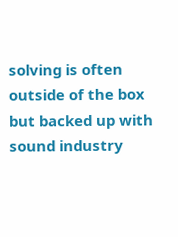solving is often outside of the box but backed up with sound industry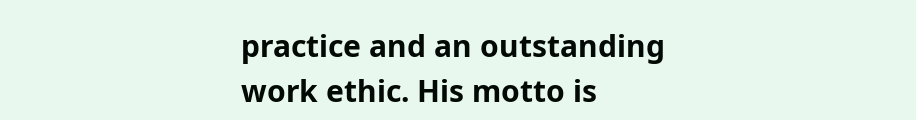practice and an outstanding work ethic. His motto is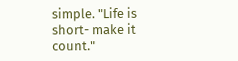simple. "Life is short- make it count."